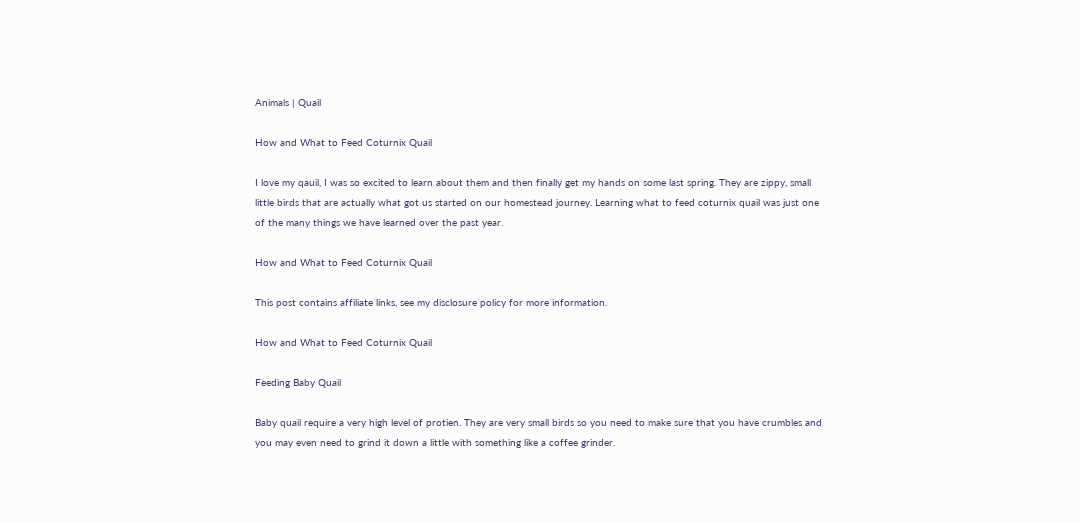Animals | Quail

How and What to Feed Coturnix Quail

I love my qauil, I was so excited to learn about them and then finally get my hands on some last spring. They are zippy, small little birds that are actually what got us started on our homestead journey. Learning what to feed coturnix quail was just one of the many things we have learned over the past year.

How and What to Feed Coturnix Quail

This post contains affiliate links, see my disclosure policy for more information.

How and What to Feed Coturnix Quail

Feeding Baby Quail

Baby quail require a very high level of protien. They are very small birds so you need to make sure that you have crumbles and you may even need to grind it down a little with something like a coffee grinder.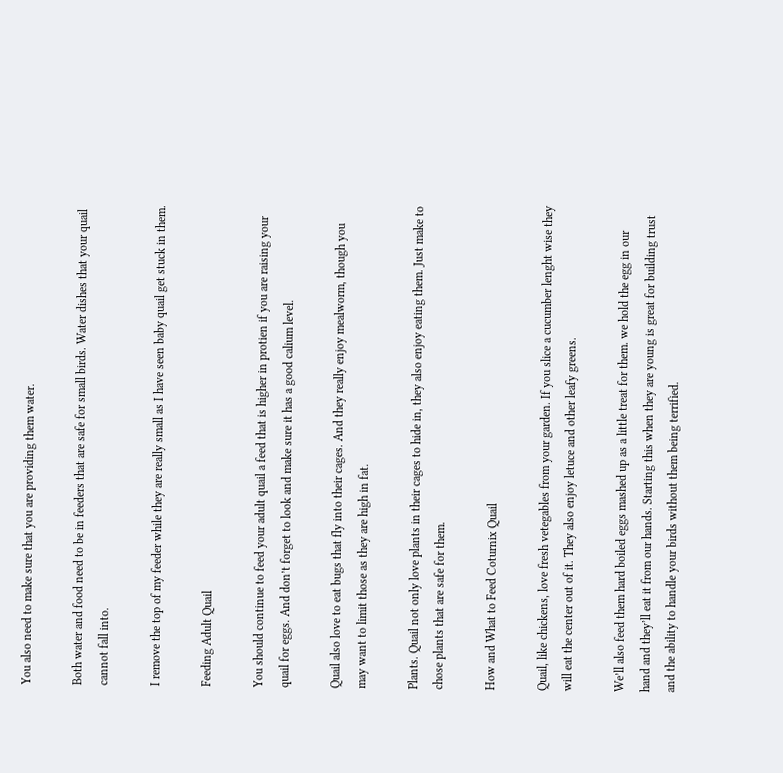You also need to make sure that you are providing them water.

Both water and food need to be in feeders that are safe for small birds. Water dishes that your quail cannot fall into.

I remove the top of my feeder while they are really small as I have seen baby quail get stuck in them.

Feeding Adult Quail

You should continue to feed your adult quail a feed that is higher in protien if you are raising your quail for eggs. And don’t forget to look and make sure it has a good calium level.

Quail also love to eat bugs that fly into their cages. And they really enjoy mealworm, though you may want to limit those as they are high in fat.

Plants. Quail not only love plants in their cages to hide in, they also enjoy eating them. Just make to chose plants that are safe for them.

How and What to Feed Coturnix Quail

Quail, like chickens, love fresh vetegables from your garden. If you slice a cucumber lenght wise they will eat the center out of it. They also enjoy letuce and other leafy greens.

We’ll also feed them hard boiled eggs mashed up as a little treat for them. we hold the egg in our hand and they’ll eat it from our hands. Starting this when they are young is great for building trust and the ability to handle your birds without them being terrified.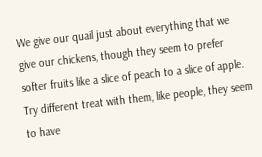We give our quail just about everything that we give our chickens, though they seem to prefer softer fruits like a slice of peach to a slice of apple. Try different treat with them, like people, they seem to have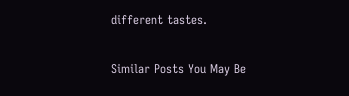different tastes.

Similar Posts You May Be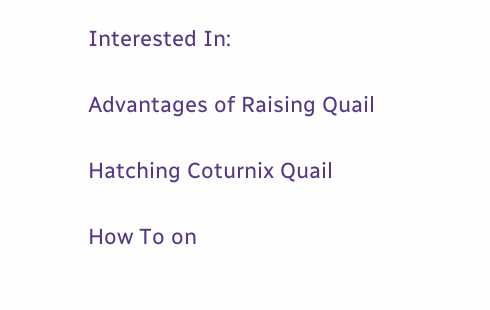Interested In:

Advantages of Raising Quail

Hatching Coturnix Quail

How To on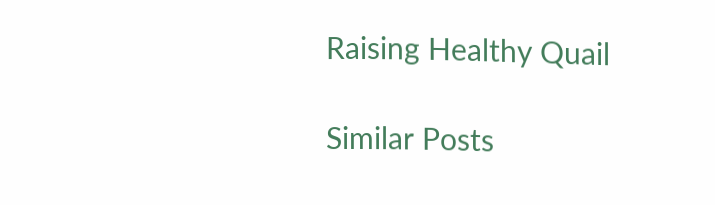Raising Healthy Quail

Similar Posts